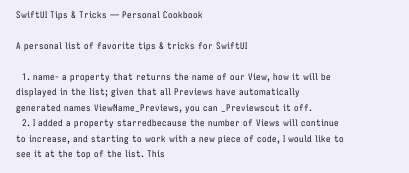SwiftUI Tips & Tricks — Personal Cookbook

A personal list of favorite tips & tricks for SwiftUI

  1. name- a property that returns the name of our View, how it will be displayed in the list; given that all Previews have automatically generated names ViewName_Previews, you can _Previewscut it off.
  2. I added a property starredbecause the number of Views will continue to increase, and starting to work with a new piece of code, I would like to see it at the top of the list. This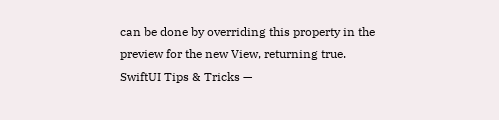can be done by overriding this property in the preview for the new View, returning true.
SwiftUI Tips & Tricks —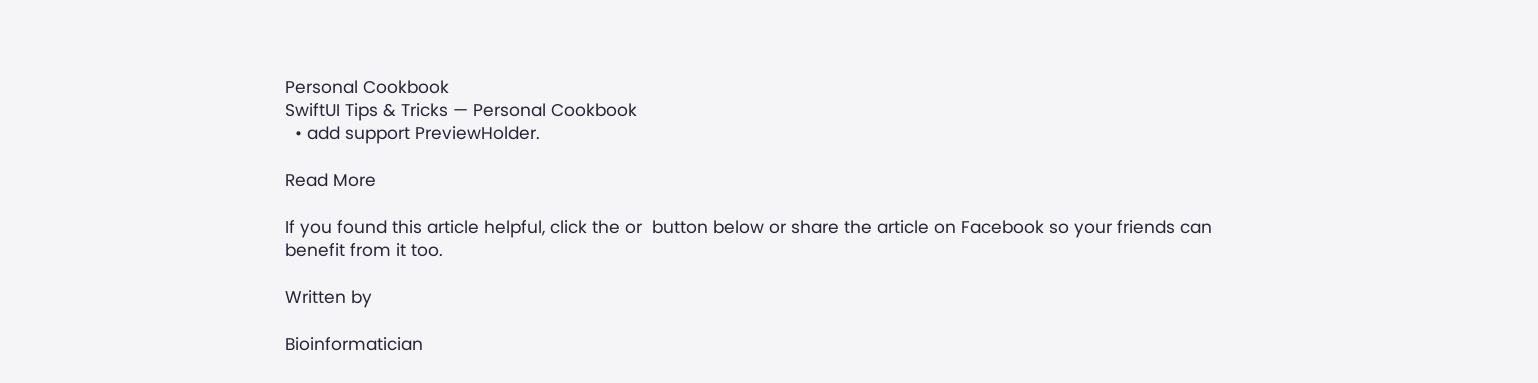Personal Cookbook
SwiftUI Tips & Tricks — Personal Cookbook
  • add support PreviewHolder.

Read More

If you found this article helpful, click the or  button below or share the article on Facebook so your friends can benefit from it too.

Written by

Bioinformatician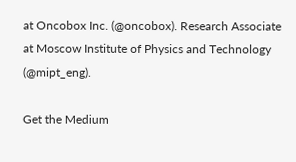at Oncobox Inc. (@oncobox). Research Associate at Moscow Institute of Physics and Technology (@mipt_eng).

Get the Medium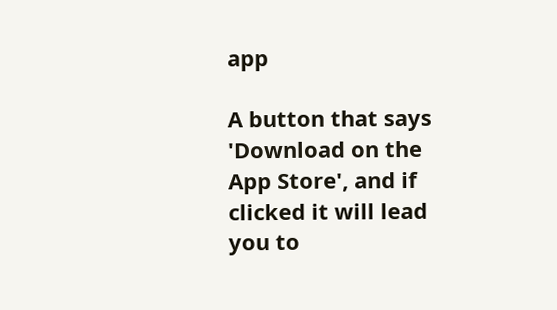app

A button that says 'Download on the App Store', and if clicked it will lead you to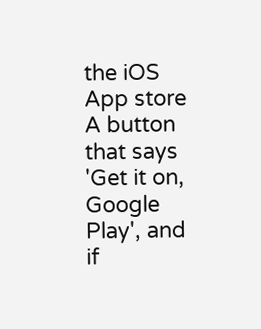the iOS App store
A button that says 'Get it on, Google Play', and if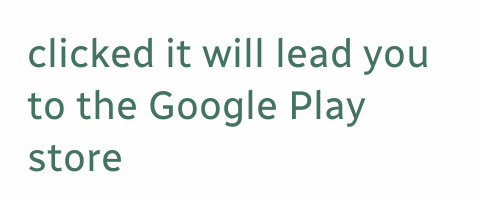clicked it will lead you to the Google Play store